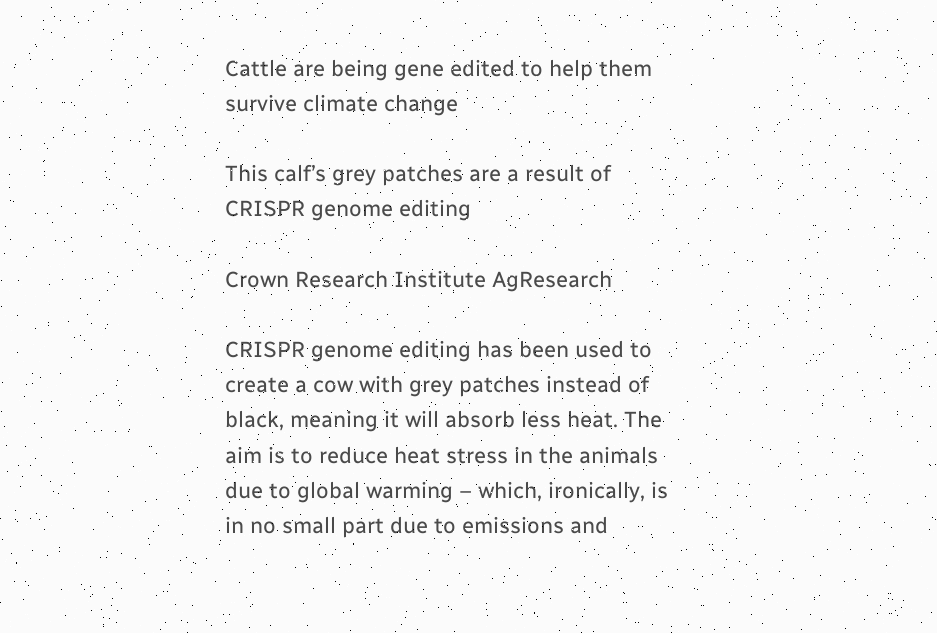Cattle are being gene edited to help them survive climate change

This calf’s grey patches are a result of CRISPR genome editing

Crown Research Institute AgResearch

CRISPR genome editing has been used to create a cow with grey patches instead of black, meaning it will absorb less heat. The aim is to reduce heat stress in the animals due to global warming – which, ironically, is in no small part due to emissions and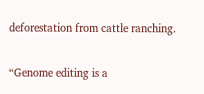deforestation from cattle ranching.

“Genome editing is a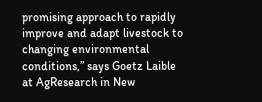promising approach to rapidly improve and adapt livestock to changing environmental conditions,” says Goetz Laible at AgResearch in New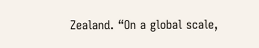Zealand. “On a global scale,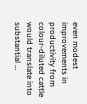even modest improvements in productivity from colour-diluted cattle would translate into substantial …